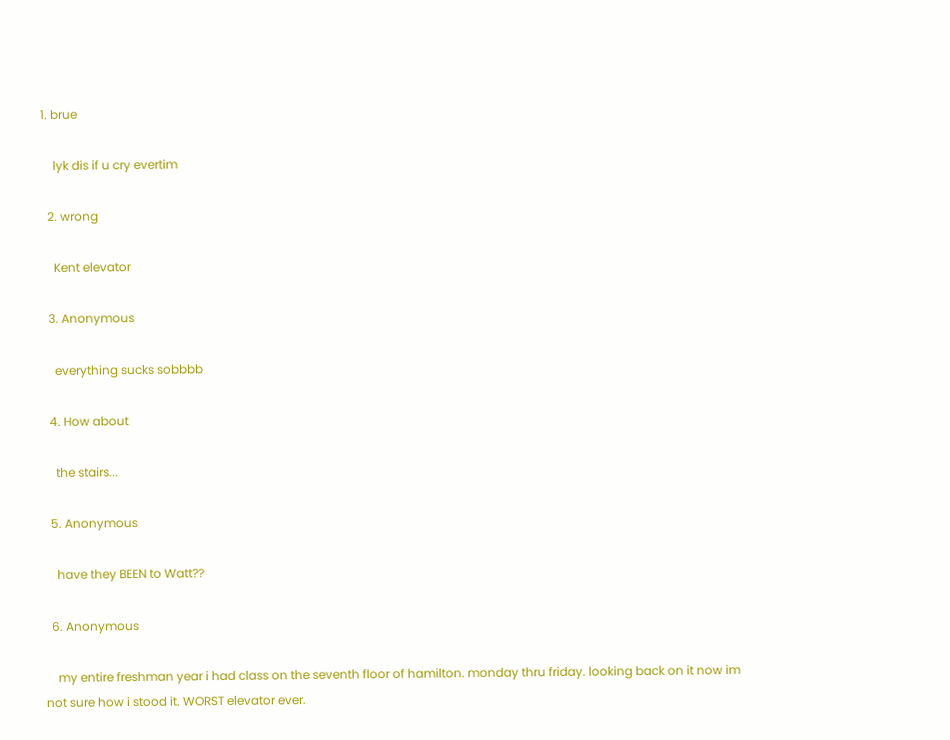1. brue

    lyk dis if u cry evertim

  2. wrong

    Kent elevator

  3. Anonymous

    everything sucks sobbbb

  4. How about

    the stairs...

  5. Anonymous

    have they BEEN to Watt??

  6. Anonymous

    my entire freshman year i had class on the seventh floor of hamilton. monday thru friday. looking back on it now im not sure how i stood it. WORST elevator ever.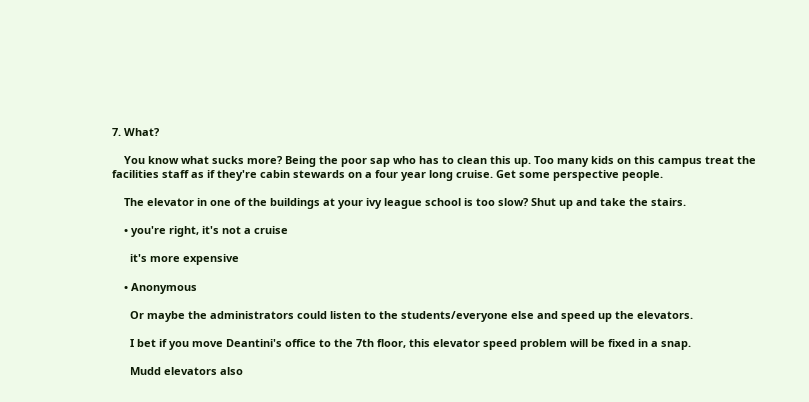7. What?

    You know what sucks more? Being the poor sap who has to clean this up. Too many kids on this campus treat the facilities staff as if they're cabin stewards on a four year long cruise. Get some perspective people.

    The elevator in one of the buildings at your ivy league school is too slow? Shut up and take the stairs.

    • you're right, it's not a cruise

      it's more expensive

    • Anonymous

      Or maybe the administrators could listen to the students/everyone else and speed up the elevators.

      I bet if you move Deantini's office to the 7th floor, this elevator speed problem will be fixed in a snap.

      Mudd elevators also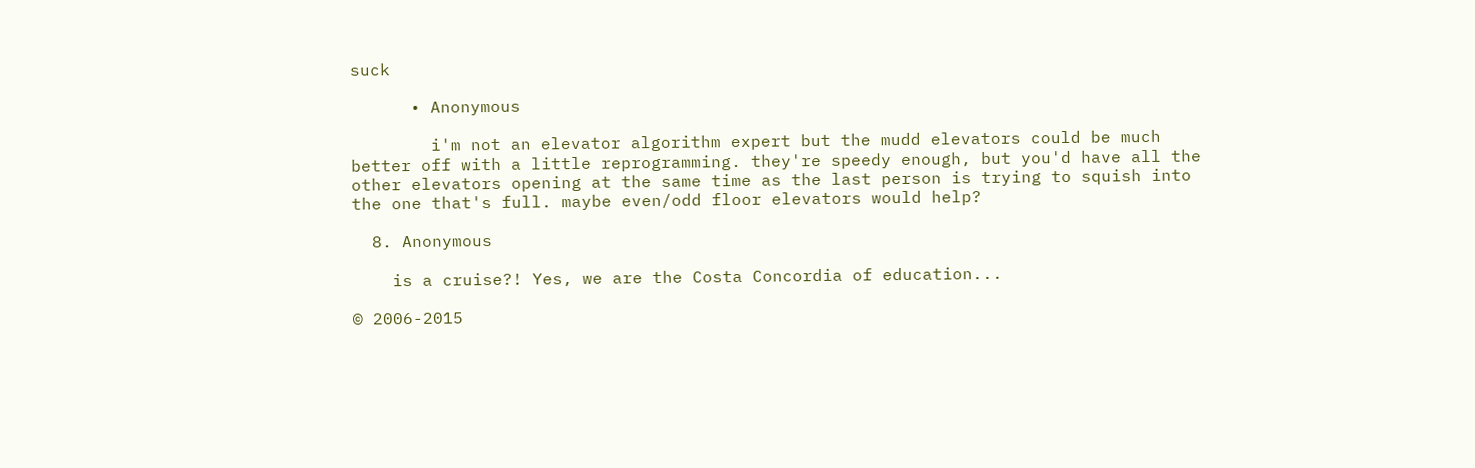suck

      • Anonymous

        i'm not an elevator algorithm expert but the mudd elevators could be much better off with a little reprogramming. they're speedy enough, but you'd have all the other elevators opening at the same time as the last person is trying to squish into the one that's full. maybe even/odd floor elevators would help?

  8. Anonymous

    is a cruise?! Yes, we are the Costa Concordia of education...

© 2006-2015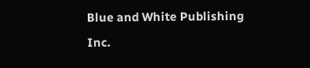Blue and White Publishing Inc.